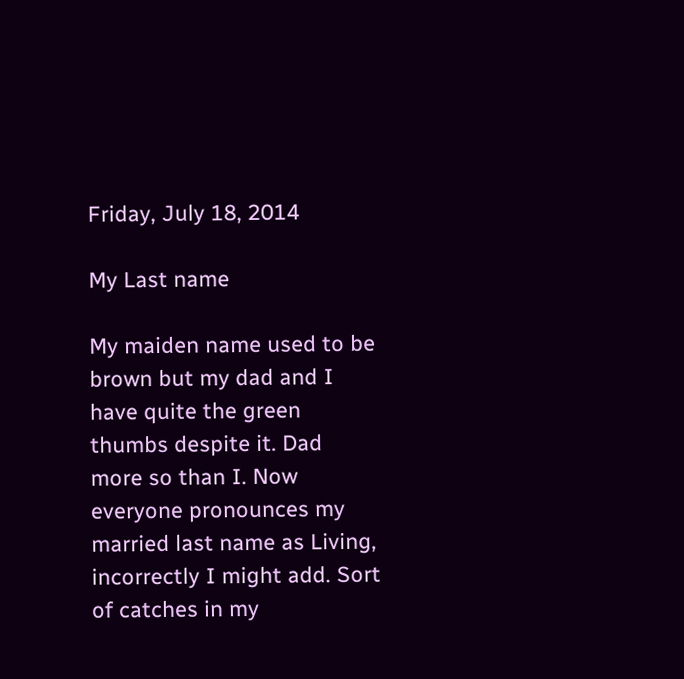Friday, July 18, 2014

My Last name

My maiden name used to be brown but my dad and I have quite the green thumbs despite it. Dad more so than I. Now everyone pronounces my married last name as Living, incorrectly I might add. Sort of catches in my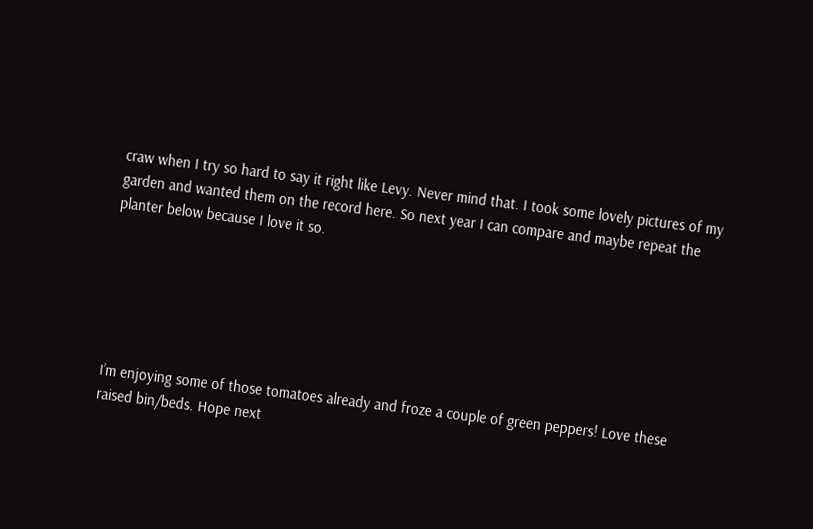craw when I try so hard to say it right like Levy. Never mind that. I took some lovely pictures of my garden and wanted them on the record here. So next year I can compare and maybe repeat the planter below because I love it so.






I’m enjoying some of those tomatoes already and froze a couple of green peppers! Love these raised bin/beds. Hope next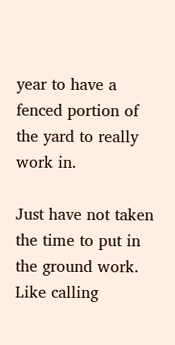year to have a fenced portion of the yard to really work in.

Just have not taken the time to put in the ground work. Like calling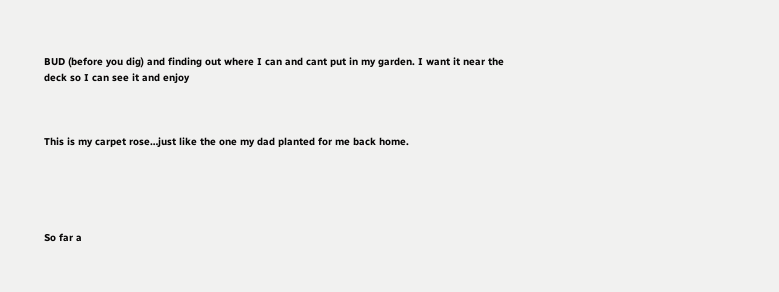BUD (before you dig) and finding out where I can and cant put in my garden. I want it near the deck so I can see it and enjoy



This is my carpet rose…just like the one my dad planted for me back home.





So far a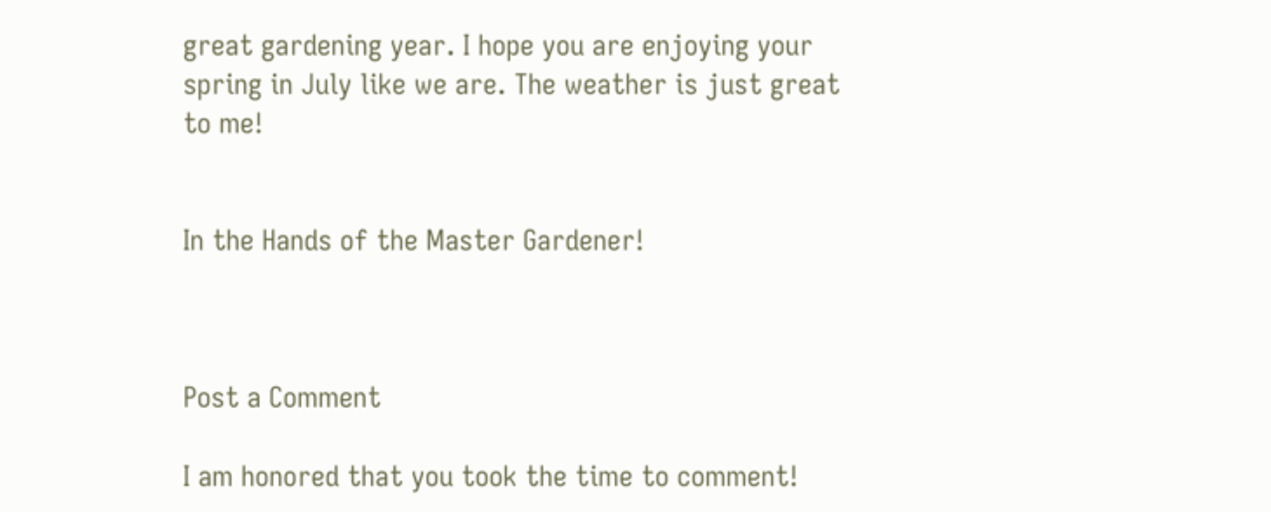great gardening year. I hope you are enjoying your spring in July like we are. The weather is just great to me!


In the Hands of the Master Gardener!



Post a Comment

I am honored that you took the time to comment!